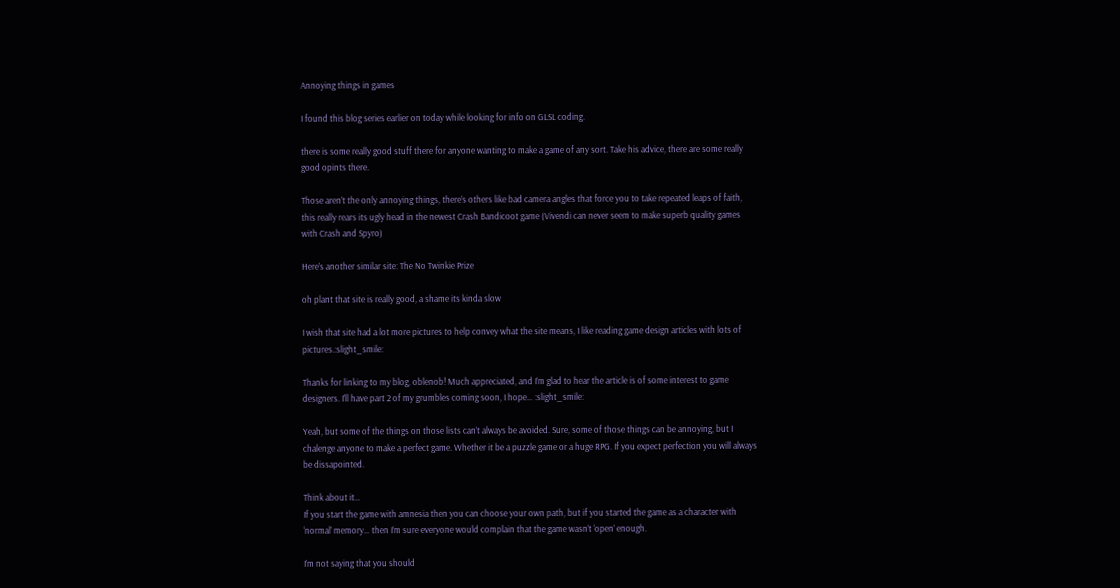Annoying things in games

I found this blog series earlier on today while looking for info on GLSL coding.

there is some really good stuff there for anyone wanting to make a game of any sort. Take his advice, there are some really good opints there.

Those aren’t the only annoying things, there’s others like bad camera angles that force you to take repeated leaps of faith, this really rears its ugly head in the newest Crash Bandicoot game (Vivendi can never seem to make superb quality games with Crash and Spyro)

Here’s another similar site: The No Twinkie Prize

oh plant that site is really good, a shame its kinda slow

I wish that site had a lot more pictures to help convey what the site means, I like reading game design articles with lots of pictures.:slight_smile:

Thanks for linking to my blog, oblenob! Much appreciated, and I’m glad to hear the article is of some interest to game designers. I’ll have part 2 of my grumbles coming soon, I hope… :slight_smile:

Yeah, but some of the things on those lists can’t always be avoided. Sure, some of those things can be annoying, but I chalenge anyone to make a perfect game. Whether it be a puzzle game or a huge RPG. If you expect perfection you will always be dissapointed.

Think about it…
If you start the game with amnesia then you can choose your own path, but if you started the game as a character with ‘normal’ memory… then I’m sure everyone would complain that the game wasn’t ‘open’ enough.

I’m not saying that you should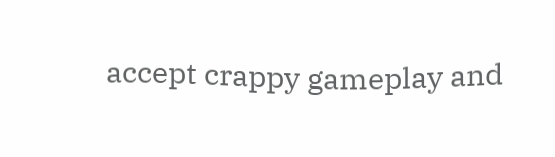accept crappy gameplay and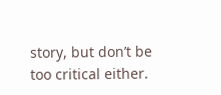story, but don’t be too critical either.